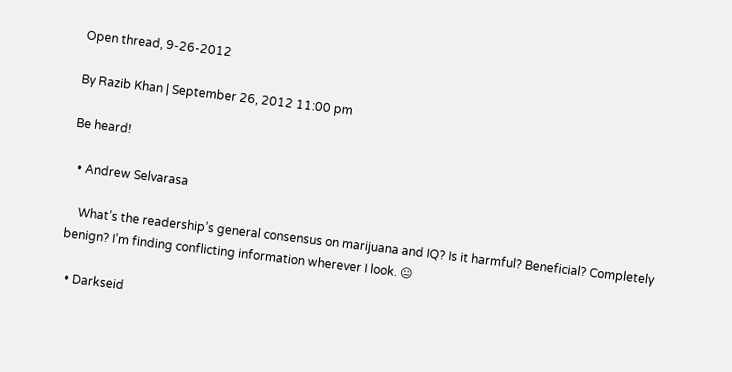Open thread, 9-26-2012

By Razib Khan | September 26, 2012 11:00 pm

Be heard!

  • Andrew Selvarasa

    What’s the readership’s general consensus on marijuana and IQ? Is it harmful? Beneficial? Completely benign? I’m finding conflicting information wherever I look. 😐

  • Darkseid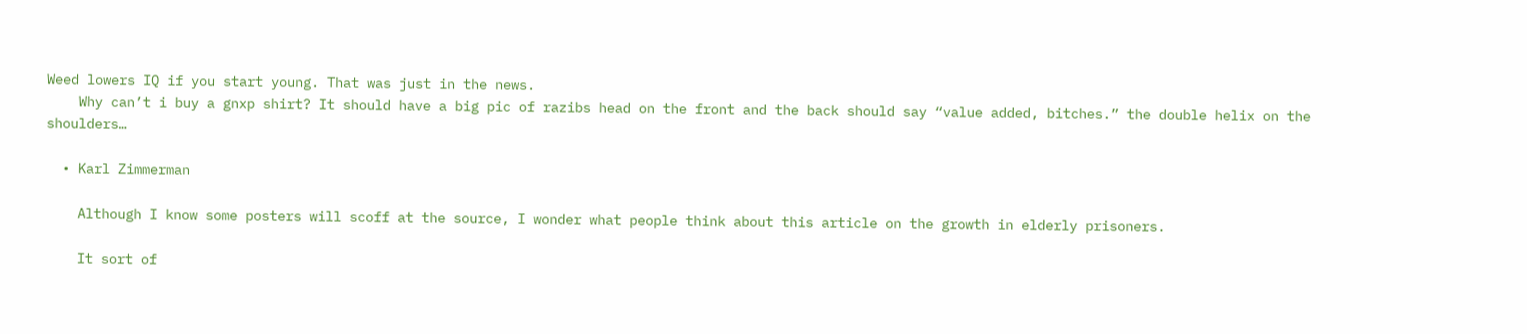Weed lowers IQ if you start young. That was just in the news.
    Why can’t i buy a gnxp shirt? It should have a big pic of razibs head on the front and the back should say “value added, bitches.” the double helix on the shoulders…

  • Karl Zimmerman

    Although I know some posters will scoff at the source, I wonder what people think about this article on the growth in elderly prisoners.

    It sort of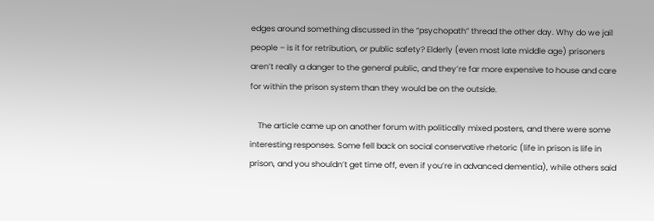edges around something discussed in the “psychopath” thread the other day. Why do we jail people – is it for retribution, or public safety? Elderly (even most late middle age) prisoners aren’t really a danger to the general public, and they’re far more expensive to house and care for within the prison system than they would be on the outside.

    The article came up on another forum with politically mixed posters, and there were some interesting responses. Some fell back on social conservative rhetoric (life in prison is life in prison, and you shouldn’t get time off, even if you’re in advanced dementia), while others said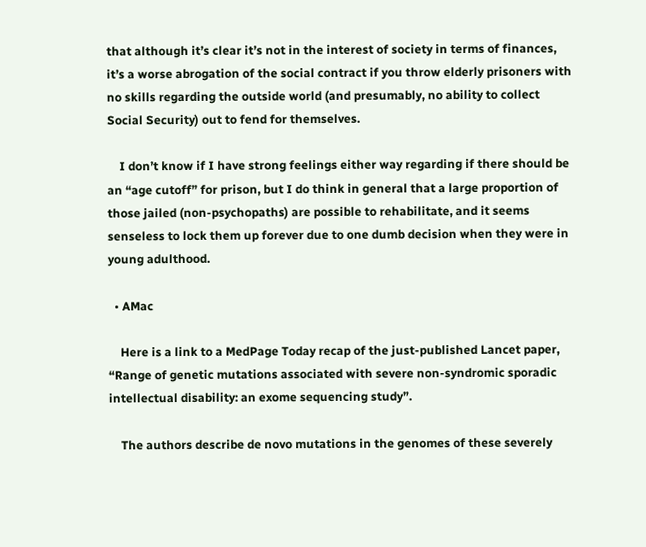that although it’s clear it’s not in the interest of society in terms of finances, it’s a worse abrogation of the social contract if you throw elderly prisoners with no skills regarding the outside world (and presumably, no ability to collect Social Security) out to fend for themselves.

    I don’t know if I have strong feelings either way regarding if there should be an “age cutoff” for prison, but I do think in general that a large proportion of those jailed (non-psychopaths) are possible to rehabilitate, and it seems senseless to lock them up forever due to one dumb decision when they were in young adulthood.

  • AMac

    Here is a link to a MedPage Today recap of the just-published Lancet paper, “Range of genetic mutations associated with severe non-syndromic sporadic intellectual disability: an exome sequencing study”.

    The authors describe de novo mutations in the genomes of these severely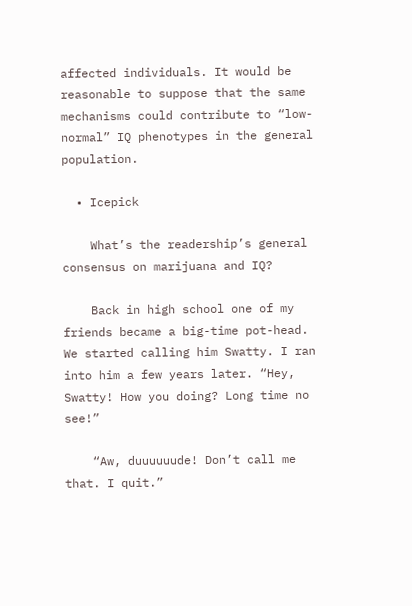affected individuals. It would be reasonable to suppose that the same mechanisms could contribute to “low-normal” IQ phenotypes in the general population.

  • Icepick

    What’s the readership’s general consensus on marijuana and IQ?

    Back in high school one of my friends became a big-time pot-head. We started calling him Swatty. I ran into him a few years later. “Hey, Swatty! How you doing? Long time no see!”

    “Aw, duuuuuude! Don’t call me that. I quit.”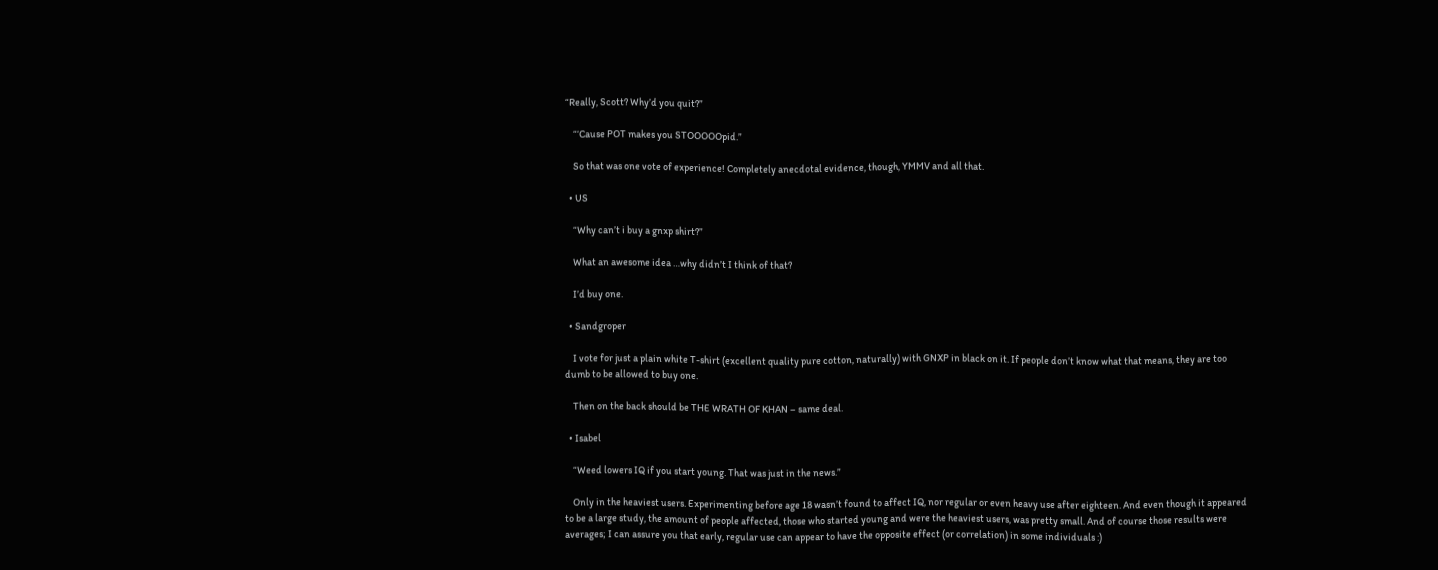“Really, Scott? Why’d you quit?”

    “‘Cause POT makes you STOOOOOpid.”

    So that was one vote of experience! Completely anecdotal evidence, though, YMMV and all that.

  • US

    “Why can’t i buy a gnxp shirt?”

    What an awesome idea …why didn’t I think of that?

    I’d buy one.

  • Sandgroper

    I vote for just a plain white T-shirt (excellent quality pure cotton, naturally) with GNXP in black on it. If people don’t know what that means, they are too dumb to be allowed to buy one.

    Then on the back should be THE WRATH OF KHAN – same deal.

  • Isabel

    “Weed lowers IQ if you start young. That was just in the news.”

    Only in the heaviest users. Experimenting before age 18 wasn’t found to affect IQ, nor regular or even heavy use after eighteen. And even though it appeared to be a large study, the amount of people affected, those who started young and were the heaviest users, was pretty small. And of course those results were averages; I can assure you that early, regular use can appear to have the opposite effect (or correlation) in some individuals :)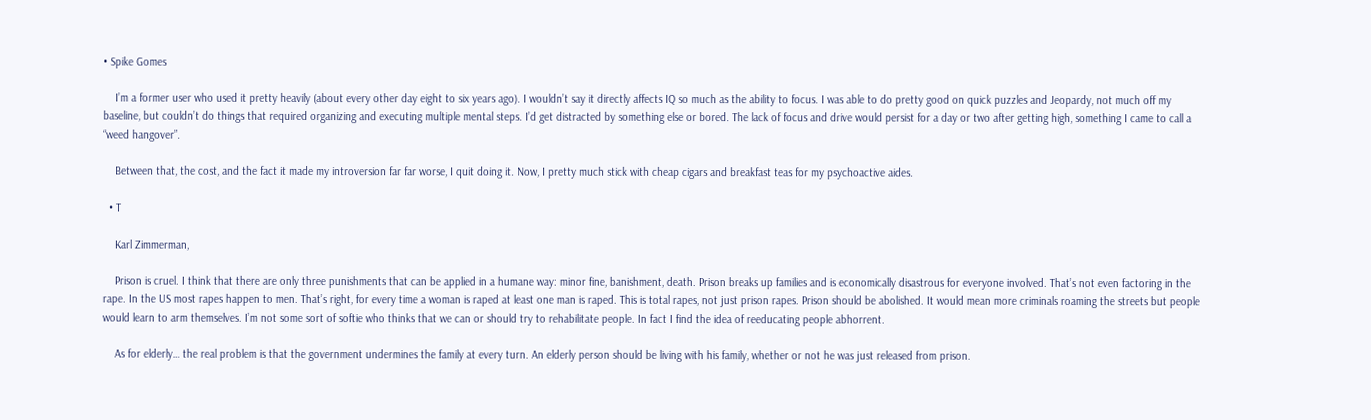• Spike Gomes

    I’m a former user who used it pretty heavily (about every other day eight to six years ago). I wouldn’t say it directly affects IQ so much as the ability to focus. I was able to do pretty good on quick puzzles and Jeopardy, not much off my baseline, but couldn’t do things that required organizing and executing multiple mental steps. I’d get distracted by something else or bored. The lack of focus and drive would persist for a day or two after getting high, something I came to call a “weed hangover”.

    Between that, the cost, and the fact it made my introversion far far worse, I quit doing it. Now, I pretty much stick with cheap cigars and breakfast teas for my psychoactive aides.

  • T

    Karl Zimmerman,

    Prison is cruel. I think that there are only three punishments that can be applied in a humane way: minor fine, banishment, death. Prison breaks up families and is economically disastrous for everyone involved. That’s not even factoring in the rape. In the US most rapes happen to men. That’s right, for every time a woman is raped at least one man is raped. This is total rapes, not just prison rapes. Prison should be abolished. It would mean more criminals roaming the streets but people would learn to arm themselves. I’m not some sort of softie who thinks that we can or should try to rehabilitate people. In fact I find the idea of reeducating people abhorrent.

    As for elderly… the real problem is that the government undermines the family at every turn. An elderly person should be living with his family, whether or not he was just released from prison.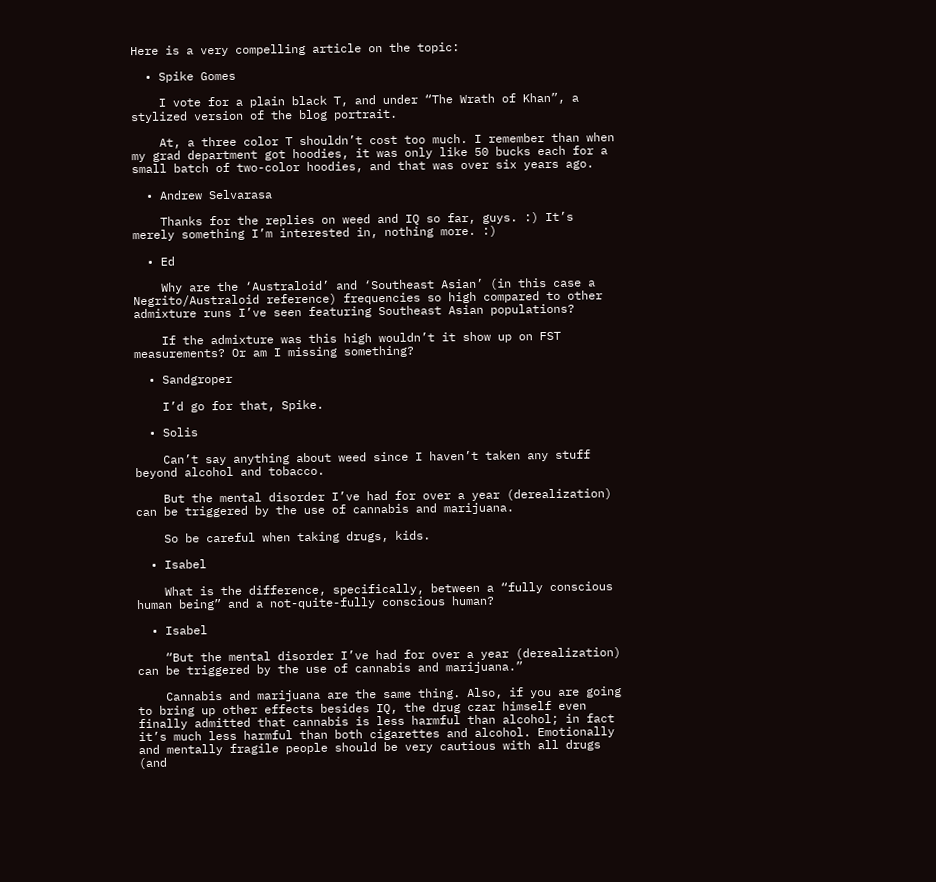Here is a very compelling article on the topic:

  • Spike Gomes

    I vote for a plain black T, and under “The Wrath of Khan”, a stylized version of the blog portrait.

    At, a three color T shouldn’t cost too much. I remember than when my grad department got hoodies, it was only like 50 bucks each for a small batch of two-color hoodies, and that was over six years ago.

  • Andrew Selvarasa

    Thanks for the replies on weed and IQ so far, guys. :) It’s merely something I’m interested in, nothing more. :)

  • Ed

    Why are the ‘Australoid’ and ‘Southeast Asian’ (in this case a Negrito/Australoid reference) frequencies so high compared to other admixture runs I’ve seen featuring Southeast Asian populations?

    If the admixture was this high wouldn’t it show up on FST measurements? Or am I missing something?

  • Sandgroper

    I’d go for that, Spike.

  • Solis

    Can’t say anything about weed since I haven’t taken any stuff beyond alcohol and tobacco.

    But the mental disorder I’ve had for over a year (derealization) can be triggered by the use of cannabis and marijuana.

    So be careful when taking drugs, kids.

  • Isabel

    What is the difference, specifically, between a “fully conscious human being” and a not-quite-fully conscious human?

  • Isabel

    “But the mental disorder I’ve had for over a year (derealization) can be triggered by the use of cannabis and marijuana.”

    Cannabis and marijuana are the same thing. Also, if you are going to bring up other effects besides IQ, the drug czar himself even finally admitted that cannabis is less harmful than alcohol; in fact it’s much less harmful than both cigarettes and alcohol. Emotionally and mentally fragile people should be very cautious with all drugs (and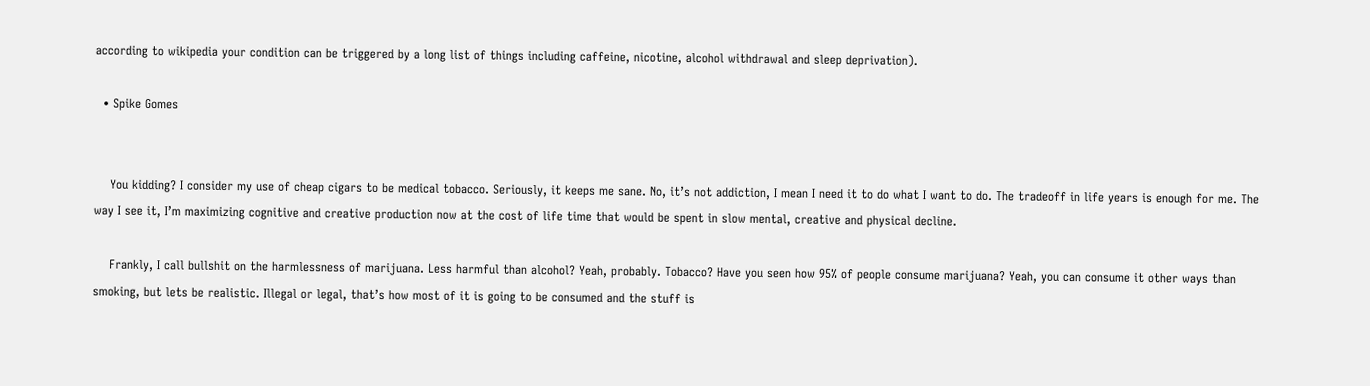according to wikipedia your condition can be triggered by a long list of things including caffeine, nicotine, alcohol withdrawal and sleep deprivation).

  • Spike Gomes


    You kidding? I consider my use of cheap cigars to be medical tobacco. Seriously, it keeps me sane. No, it’s not addiction, I mean I need it to do what I want to do. The tradeoff in life years is enough for me. The way I see it, I’m maximizing cognitive and creative production now at the cost of life time that would be spent in slow mental, creative and physical decline.

    Frankly, I call bullshit on the harmlessness of marijuana. Less harmful than alcohol? Yeah, probably. Tobacco? Have you seen how 95% of people consume marijuana? Yeah, you can consume it other ways than smoking, but lets be realistic. Illegal or legal, that’s how most of it is going to be consumed and the stuff is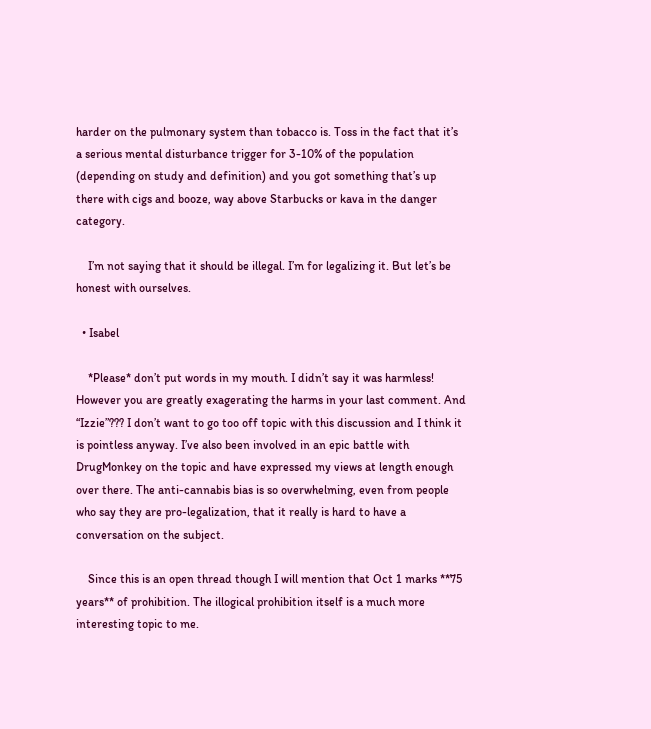harder on the pulmonary system than tobacco is. Toss in the fact that it’s a serious mental disturbance trigger for 3-10% of the population (depending on study and definition) and you got something that’s up there with cigs and booze, way above Starbucks or kava in the danger category.

    I’m not saying that it should be illegal. I’m for legalizing it. But let’s be honest with ourselves.

  • Isabel

    *Please* don’t put words in my mouth. I didn’t say it was harmless! However you are greatly exagerating the harms in your last comment. And “Izzie”??? I don’t want to go too off topic with this discussion and I think it is pointless anyway. I’ve also been involved in an epic battle with DrugMonkey on the topic and have expressed my views at length enough over there. The anti-cannabis bias is so overwhelming, even from people who say they are pro-legalization, that it really is hard to have a conversation on the subject.

    Since this is an open thread though I will mention that Oct 1 marks **75 years** of prohibition. The illogical prohibition itself is a much more interesting topic to me.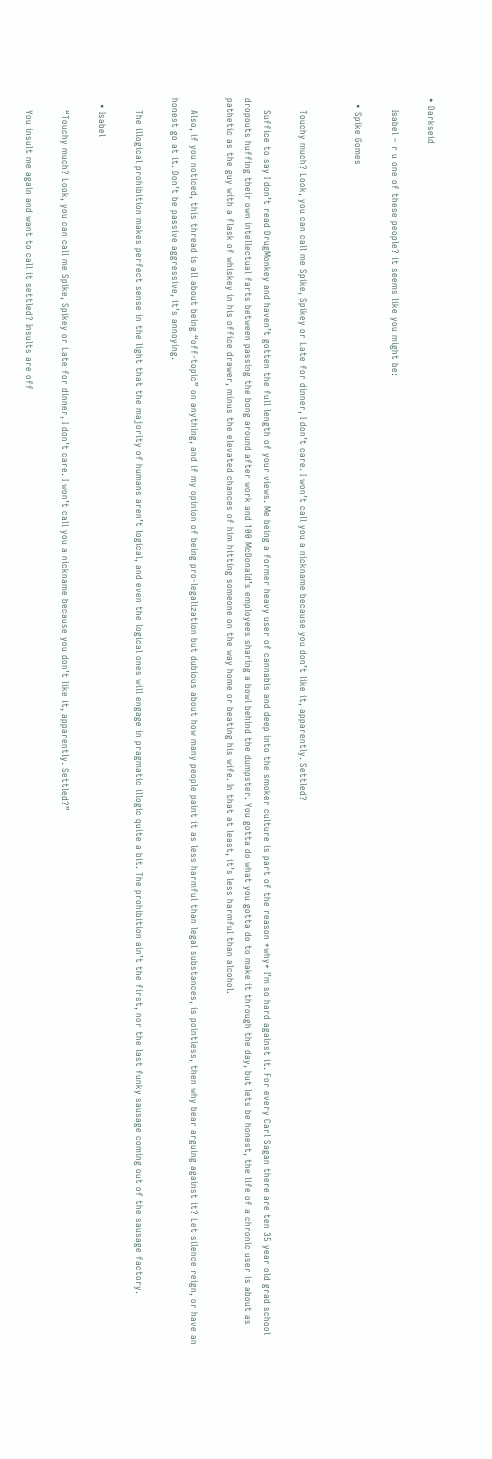• Darkseid

    Isabel – r u one of these people? it seems like you might be:

  • Spike Gomes


    Touchy much? Look, you can call me Spike, Spikey or Late for dinner, I don’t care. I won’t call you a nickname because you don’t like it, apparently. Settled?

    Suffice to say I don’t read DrugMonkey and haven’t gotten the full length of your views. Me being a former heavy user of cannabis and deep into the smoker culture is part of the reason *why* I’m so hard against it. For every Carl Sagan there are ten 35 year old grad school dropouts huffing their own intellectual farts between passing the bong around after work and 100 McDonald’s employees sharing a bowl behind the dumpster. You gotta do what you gotta do to make it through the day, but lets be honest, the life of a chronic user is about as pathetic as the guy with a flask of whiskey in his office drawer, minus the elevated chances of him hitting someone on the way home or beating his wife. In that at least, it’s less harmful than alcohol.

    Also, if you noticed, this thread is all about being “off-topic” on anything, and if my opinion of being pro-legalization but dubious about how many people paint it as less harmful than legal substances, is pointless, then why bear arguing against it? Let silence reign, or have an honest go at it. Don’t be passive aggressive, it’s annoying.

    The illogical prohibition makes perfect sense in the light that the majority of humans aren’t logical, and even the logical ones will engage in pragmatic illogic quite a bit. The prohibition ain’t the first, nor the last funky sausage coming out of the sausage factory.

  • Isabel

    “Touchy much? Look, you can call me Spike, Spikey or Late for dinner, I don’t care. I won’t call you a nickname because you don’t like it, apparently. Settled?”

    You insult me again and want to call it settled? Insults are off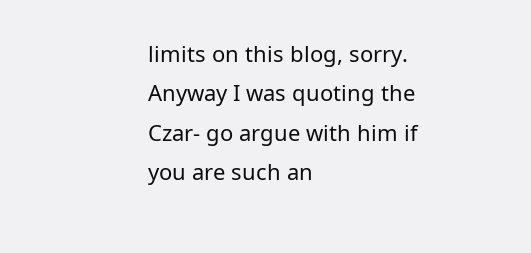limits on this blog, sorry. Anyway I was quoting the Czar- go argue with him if you are such an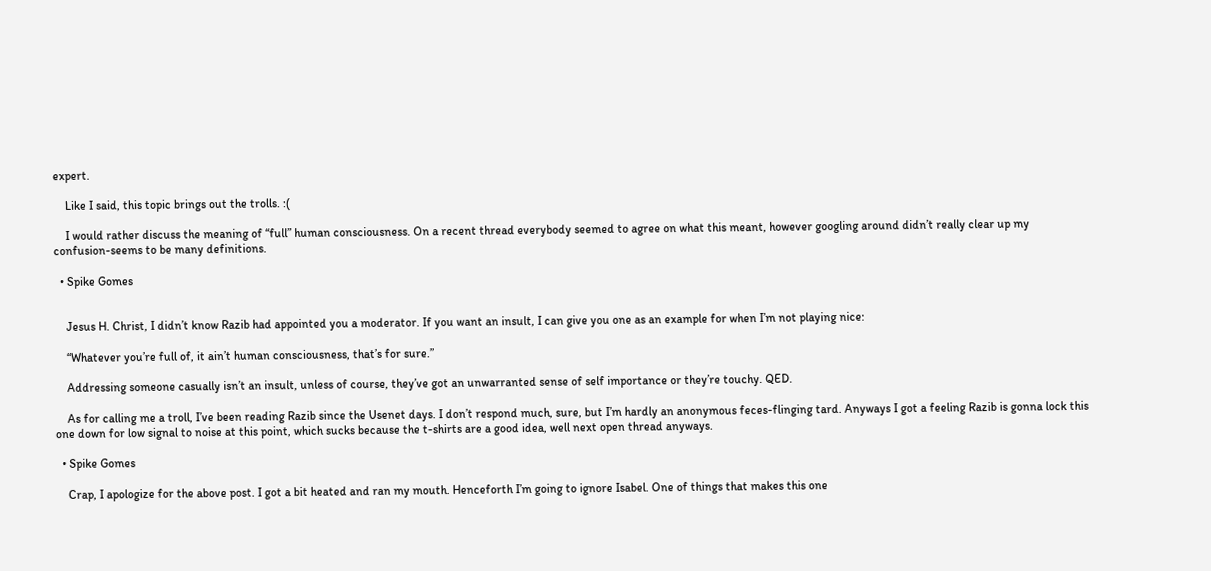expert.

    Like I said, this topic brings out the trolls. :(

    I would rather discuss the meaning of “full” human consciousness. On a recent thread everybody seemed to agree on what this meant, however googling around didn’t really clear up my confusion-seems to be many definitions.

  • Spike Gomes


    Jesus H. Christ, I didn’t know Razib had appointed you a moderator. If you want an insult, I can give you one as an example for when I’m not playing nice:

    “Whatever you’re full of, it ain’t human consciousness, that’s for sure.”

    Addressing someone casually isn’t an insult, unless of course, they’ve got an unwarranted sense of self importance or they’re touchy. QED.

    As for calling me a troll, I’ve been reading Razib since the Usenet days. I don’t respond much, sure, but I’m hardly an anonymous feces-flinging tard. Anyways I got a feeling Razib is gonna lock this one down for low signal to noise at this point, which sucks because the t-shirts are a good idea, well next open thread anyways.

  • Spike Gomes

    Crap, I apologize for the above post. I got a bit heated and ran my mouth. Henceforth I’m going to ignore Isabel. One of things that makes this one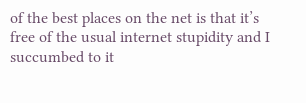of the best places on the net is that it’s free of the usual internet stupidity and I succumbed to it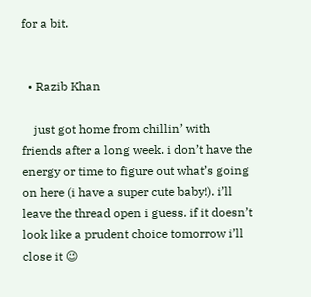for a bit.


  • Razib Khan

    just got home from chillin’ with friends after a long week. i don’t have the energy or time to figure out what’s going on here (i have a super cute baby!). i’ll leave the thread open i guess. if it doesn’t look like a prudent choice tomorrow i’ll close it 😉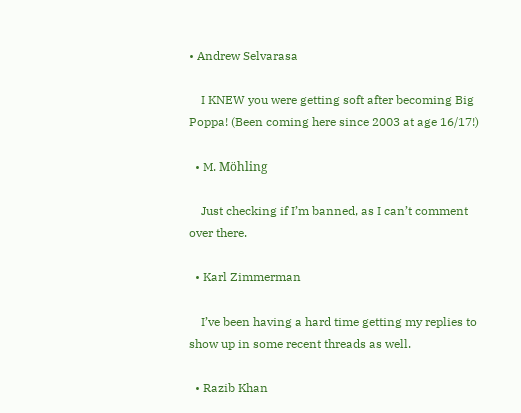• Andrew Selvarasa

    I KNEW you were getting soft after becoming Big Poppa! (Been coming here since 2003 at age 16/17!)

  • M. Möhling

    Just checking if I’m banned, as I can’t comment over there.

  • Karl Zimmerman

    I’ve been having a hard time getting my replies to show up in some recent threads as well.

  • Razib Khan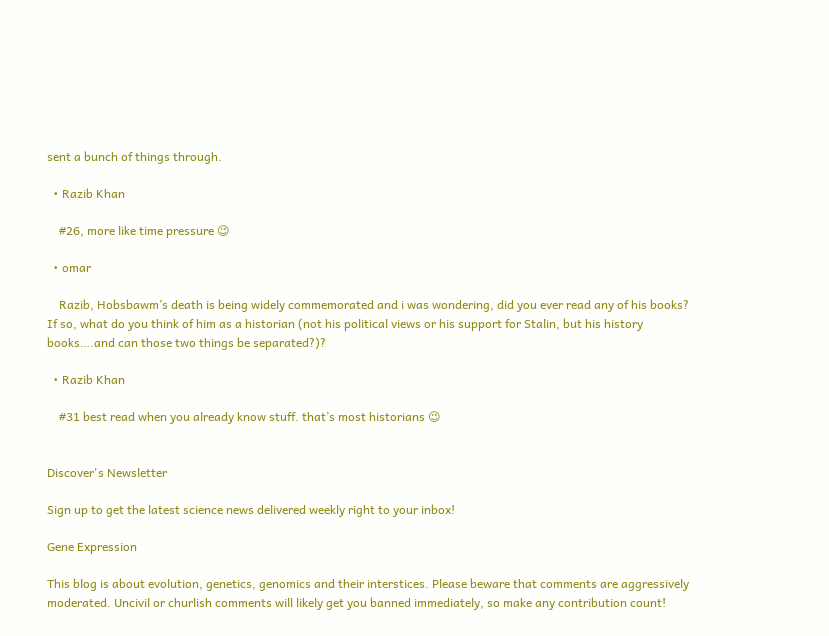sent a bunch of things through.

  • Razib Khan

    #26, more like time pressure 😉

  • omar

    Razib, Hobsbawm’s death is being widely commemorated and i was wondering, did you ever read any of his books? If so, what do you think of him as a historian (not his political views or his support for Stalin, but his history books….and can those two things be separated?)?

  • Razib Khan

    #31 best read when you already know stuff. that’s most historians 😉


Discover's Newsletter

Sign up to get the latest science news delivered weekly right to your inbox!

Gene Expression

This blog is about evolution, genetics, genomics and their interstices. Please beware that comments are aggressively moderated. Uncivil or churlish comments will likely get you banned immediately, so make any contribution count!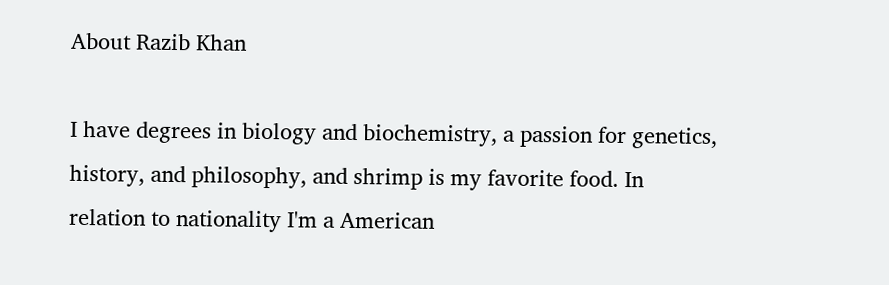About Razib Khan

I have degrees in biology and biochemistry, a passion for genetics, history, and philosophy, and shrimp is my favorite food. In relation to nationality I'm a American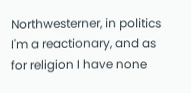Northwesterner, in politics I'm a reactionary, and as for religion I have none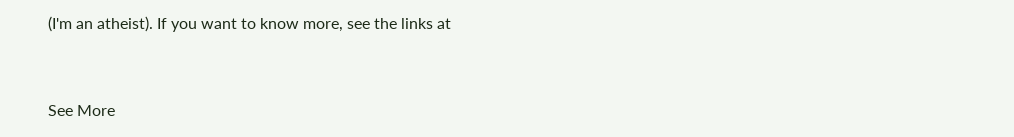(I'm an atheist). If you want to know more, see the links at


See More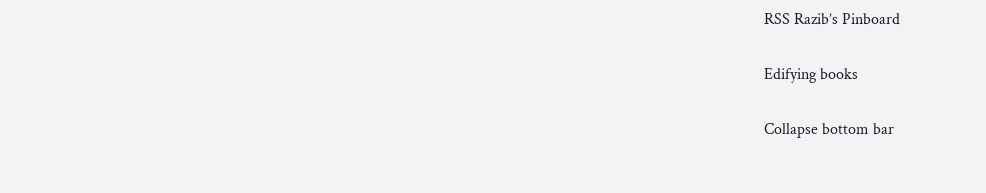RSS Razib’s Pinboard

Edifying books

Collapse bottom bar